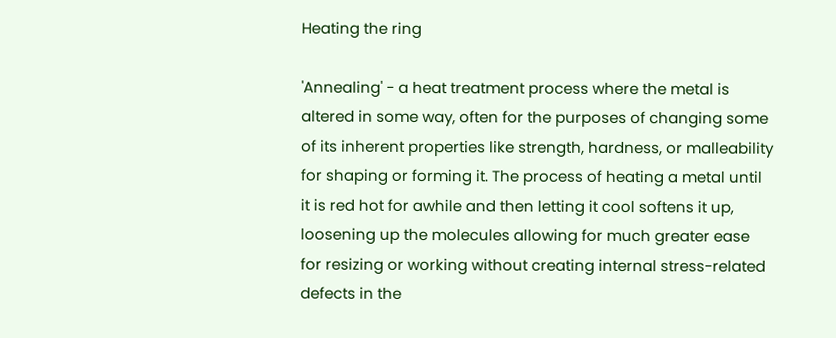Heating the ring

'Annealing' - a heat treatment process where the metal is altered in some way, often for the purposes of changing some of its inherent properties like strength, hardness, or malleability for shaping or forming it. The process of heating a metal until it is red hot for awhile and then letting it cool softens it up, loosening up the molecules allowing for much greater ease for resizing or working without creating internal stress-related defects in the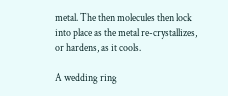metal. The then molecules then lock into place as the metal re-crystallizes, or hardens, as it cools.

A wedding ring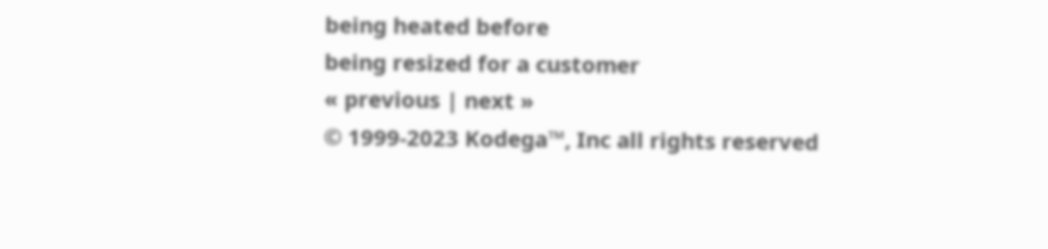being heated before
being resized for a customer
« previous | next »
© 1999-2023 Kodega™, Inc all rights reserved